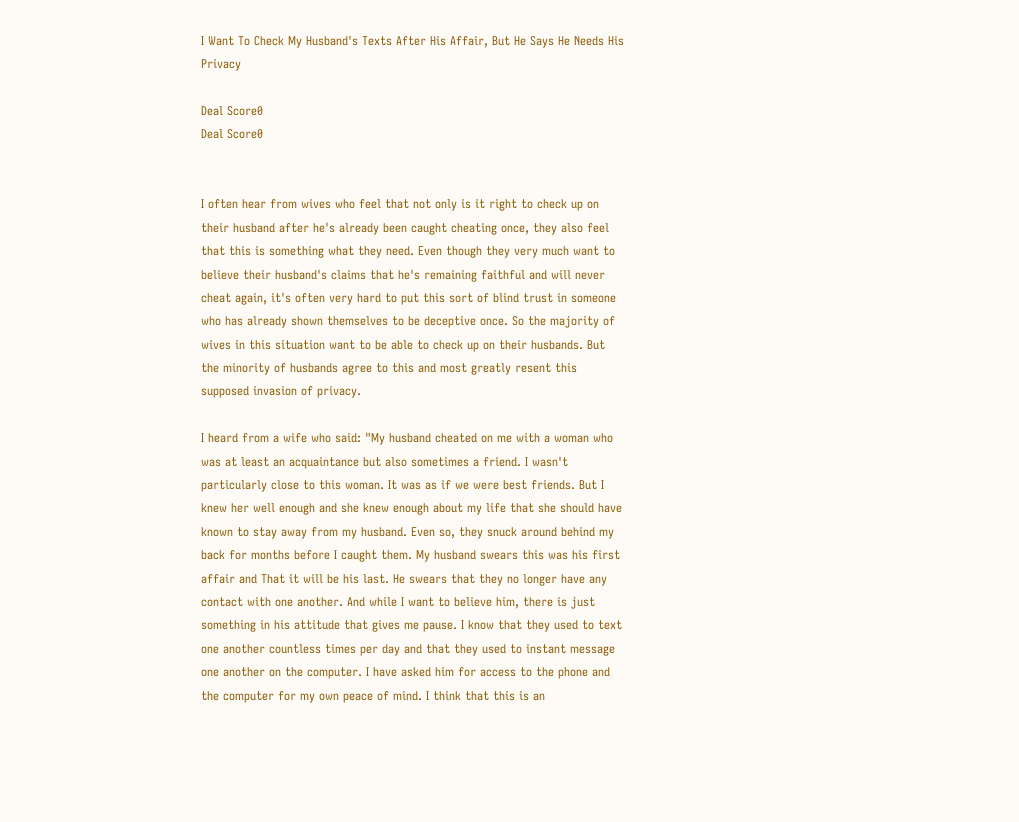I Want To Check My Husband's Texts After His Affair, But He Says He Needs His Privacy

Deal Score0
Deal Score0


I often hear from wives who feel that not only is it right to check up on their husband after he's already been caught cheating once, they also feel that this is something what they need. Even though they very much want to believe their husband's claims that he's remaining faithful and will never cheat again, it's often very hard to put this sort of blind trust in someone who has already shown themselves to be deceptive once. So the majority of wives in this situation want to be able to check up on their husbands. But the minority of husbands agree to this and most greatly resent this supposed invasion of privacy.

I heard from a wife who said: "My husband cheated on me with a woman who was at least an acquaintance but also sometimes a friend. I wasn't particularly close to this woman. It was as if we were best friends. But I knew her well enough and she knew enough about my life that she should have known to stay away from my husband. Even so, they snuck around behind my back for months before I caught them. My husband swears this was his first affair and That it will be his last. He swears that they no longer have any contact with one another. And while I want to believe him, there is just something in his attitude that gives me pause. I know that they used to text one another countless times per day and that they used to instant message one another on the computer. I have asked him for access to the phone and the computer for my own peace of mind. I think that this is an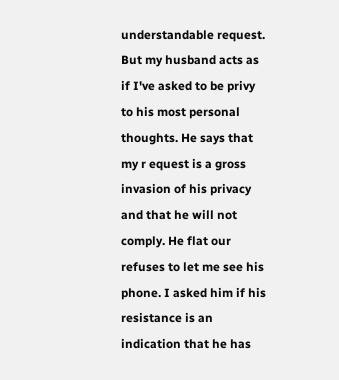understandable request. But my husband acts as if I've asked to be privy to his most personal thoughts. He says that my r equest is a gross invasion of his privacy and that he will not comply. He flat our refuses to let me see his phone. I asked him if his resistance is an indication that he has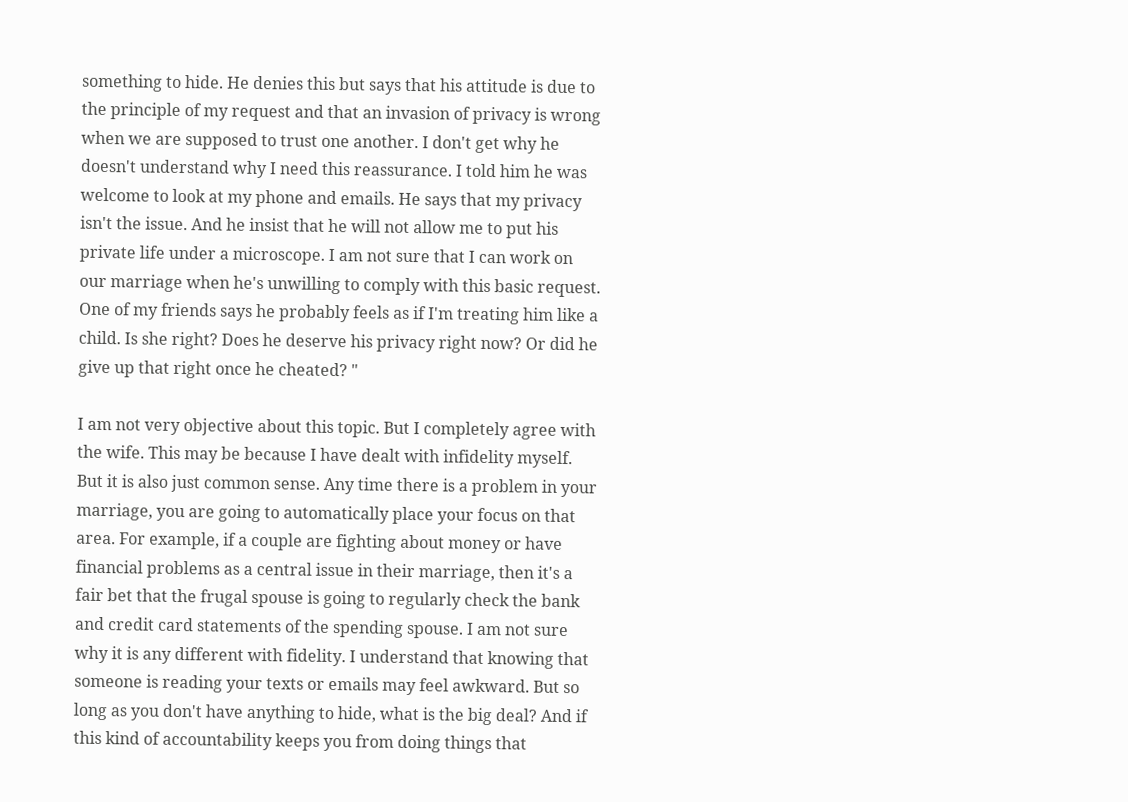something to hide. He denies this but says that his attitude is due to the principle of my request and that an invasion of privacy is wrong when we are supposed to trust one another. I don't get why he doesn't understand why I need this reassurance. I told him he was welcome to look at my phone and emails. He says that my privacy isn't the issue. And he insist that he will not allow me to put his private life under a microscope. I am not sure that I can work on our marriage when he's unwilling to comply with this basic request. One of my friends says he probably feels as if I'm treating him like a child. Is she right? Does he deserve his privacy right now? Or did he give up that right once he cheated? "

I am not very objective about this topic. But I completely agree with the wife. This may be because I have dealt with infidelity myself. But it is also just common sense. Any time there is a problem in your marriage, you are going to automatically place your focus on that area. For example, if a couple are fighting about money or have financial problems as a central issue in their marriage, then it's a fair bet that the frugal spouse is going to regularly check the bank and credit card statements of the spending spouse. I am not sure why it is any different with fidelity. I understand that knowing that someone is reading your texts or emails may feel awkward. But so long as you don't have anything to hide, what is the big deal? And if this kind of accountability keeps you from doing things that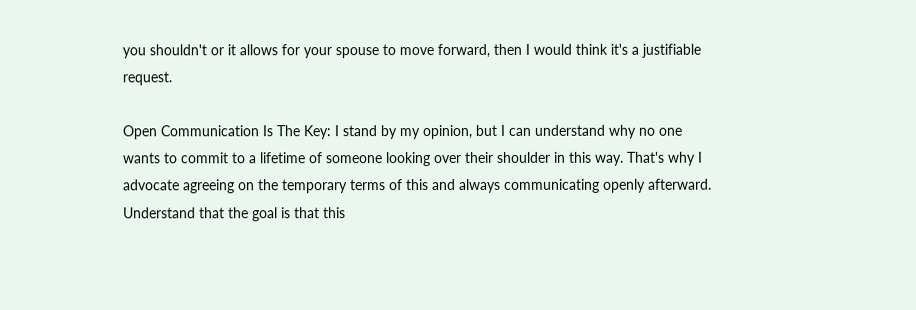you shouldn't or it allows for your spouse to move forward, then I would think it's a justifiable request.

Open Communication Is The Key: I stand by my opinion, but I can understand why no one wants to commit to a lifetime of someone looking over their shoulder in this way. That's why I advocate agreeing on the temporary terms of this and always communicating openly afterward. Understand that the goal is that this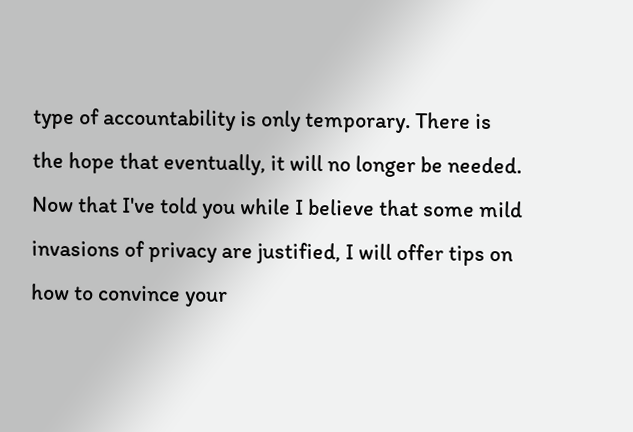type of accountability is only temporary. There is the hope that eventually, it will no longer be needed. Now that I've told you while I believe that some mild invasions of privacy are justified, I will offer tips on how to convince your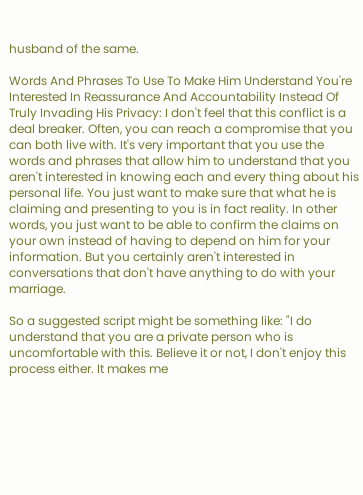husband of the same.

Words And Phrases To Use To Make Him Understand You're Interested In Reassurance And Accountability Instead Of Truly Invading His Privacy: I don't feel that this conflict is a deal breaker. Often, you can reach a compromise that you can both live with. It's very important that you use the words and phrases that allow him to understand that you aren't interested in knowing each and every thing about his personal life. You just want to make sure that what he is claiming and presenting to you is in fact reality. In other words, you just want to be able to confirm the claims on your own instead of having to depend on him for your information. But you certainly aren't interested in conversations that don't have anything to do with your marriage.

So a suggested script might be something like: "I do understand that you are a private person who is uncomfortable with this. Believe it or not, I don't enjoy this process either. It makes me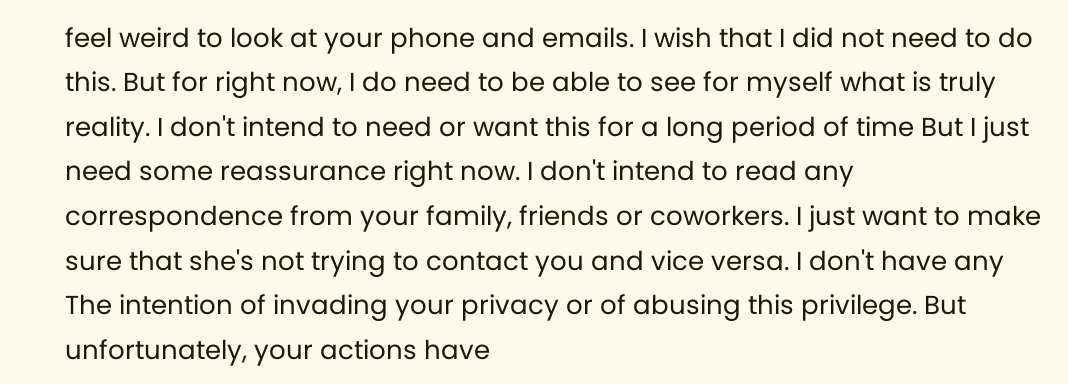feel weird to look at your phone and emails. I wish that I did not need to do this. But for right now, I do need to be able to see for myself what is truly reality. I don't intend to need or want this for a long period of time But I just need some reassurance right now. I don't intend to read any correspondence from your family, friends or coworkers. I just want to make sure that she's not trying to contact you and vice versa. I don't have any The intention of invading your privacy or of abusing this privilege. But unfortunately, your actions have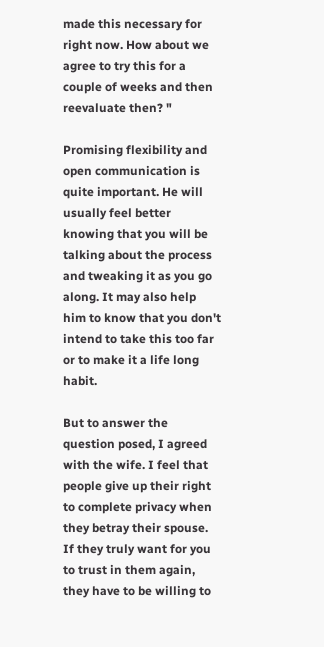made this necessary for right now. How about we agree to try this for a couple of weeks and then reevaluate then? "

Promising flexibility and open communication is quite important. He will usually feel better knowing that you will be talking about the process and tweaking it as you go along. It may also help him to know that you don't intend to take this too far or to make it a life long habit.

But to answer the question posed, I agreed with the wife. I feel that people give up their right to complete privacy when they betray their spouse. If they truly want for you to trust in them again, they have to be willing to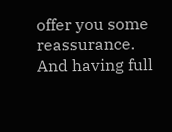offer you some reassurance. And having full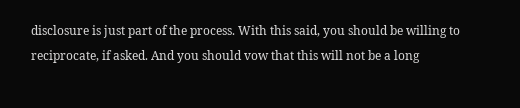disclosure is just part of the process. With this said, you should be willing to reciprocate, if asked. And you should vow that this will not be a long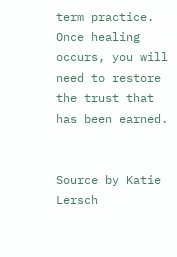term practice. Once healing occurs, you will need to restore the trust that has been earned.


Source by Katie Lersch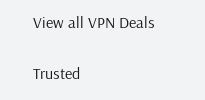View all VPN Deals

Trusted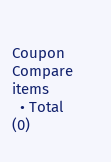Coupon
Compare items
  • Total (0)